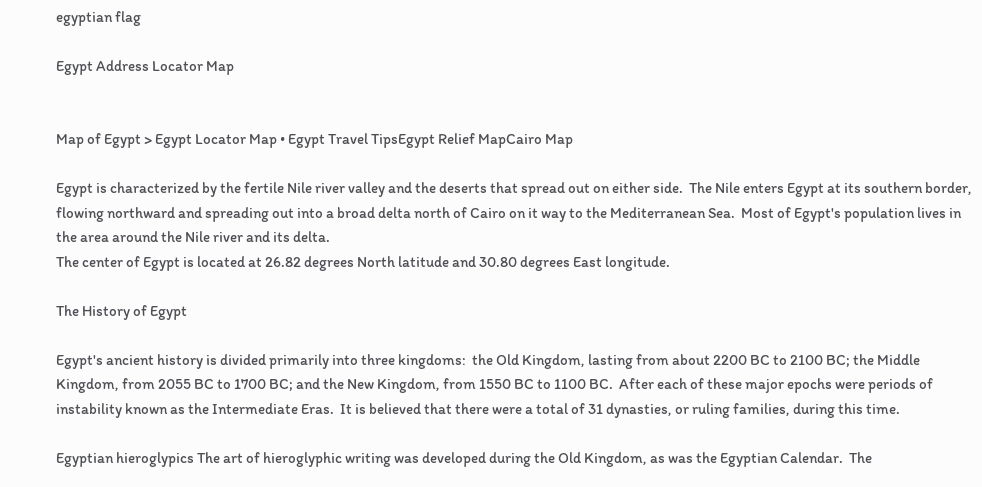egyptian flag

Egypt Address Locator Map


Map of Egypt > Egypt Locator Map • Egypt Travel TipsEgypt Relief MapCairo Map

Egypt is characterized by the fertile Nile river valley and the deserts that spread out on either side.  The Nile enters Egypt at its southern border, flowing northward and spreading out into a broad delta north of Cairo on it way to the Mediterranean Sea.  Most of Egypt's population lives in the area around the Nile river and its delta.
The center of Egypt is located at 26.82 degrees North latitude and 30.80 degrees East longitude.

The History of Egypt

Egypt's ancient history is divided primarily into three kingdoms:  the Old Kingdom, lasting from about 2200 BC to 2100 BC; the Middle Kingdom, from 2055 BC to 1700 BC; and the New Kingdom, from 1550 BC to 1100 BC.  After each of these major epochs were periods of instability known as the Intermediate Eras.  It is believed that there were a total of 31 dynasties, or ruling families, during this time.

Egyptian hieroglypics The art of hieroglyphic writing was developed during the Old Kingdom, as was the Egyptian Calendar.  The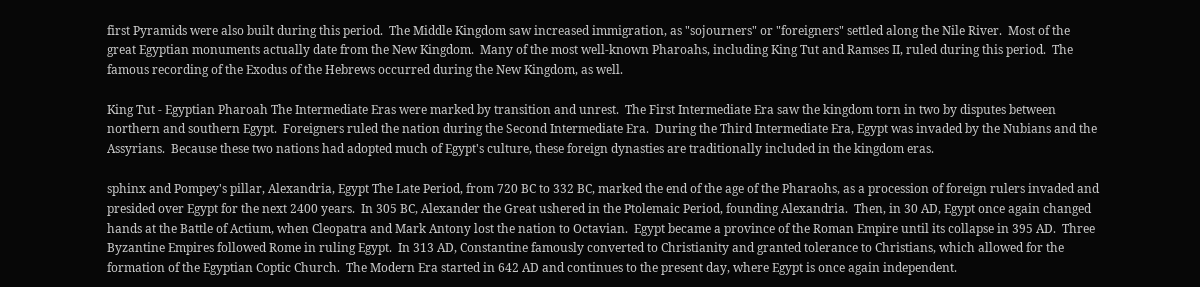first Pyramids were also built during this period.  The Middle Kingdom saw increased immigration, as "sojourners" or "foreigners" settled along the Nile River.  Most of the great Egyptian monuments actually date from the New Kingdom.  Many of the most well-known Pharoahs, including King Tut and Ramses II, ruled during this period.  The famous recording of the Exodus of the Hebrews occurred during the New Kingdom, as well.

King Tut - Egyptian Pharoah The Intermediate Eras were marked by transition and unrest.  The First Intermediate Era saw the kingdom torn in two by disputes between northern and southern Egypt.  Foreigners ruled the nation during the Second Intermediate Era.  During the Third Intermediate Era, Egypt was invaded by the Nubians and the Assyrians.  Because these two nations had adopted much of Egypt's culture, these foreign dynasties are traditionally included in the kingdom eras.

sphinx and Pompey's pillar, Alexandria, Egypt The Late Period, from 720 BC to 332 BC, marked the end of the age of the Pharaohs, as a procession of foreign rulers invaded and presided over Egypt for the next 2400 years.  In 305 BC, Alexander the Great ushered in the Ptolemaic Period, founding Alexandria.  Then, in 30 AD, Egypt once again changed hands at the Battle of Actium, when Cleopatra and Mark Antony lost the nation to Octavian.  Egypt became a province of the Roman Empire until its collapse in 395 AD.  Three Byzantine Empires followed Rome in ruling Egypt.  In 313 AD, Constantine famously converted to Christianity and granted tolerance to Christians, which allowed for the formation of the Egyptian Coptic Church.  The Modern Era started in 642 AD and continues to the present day, where Egypt is once again independent.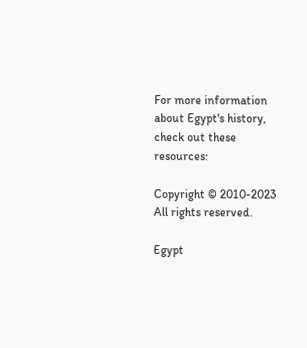For more information about Egypt's history, check out these resources:

Copyright © 2010-2023  All rights reserved.

Egypt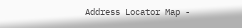Address Locator Map -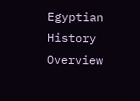Egyptian History Overview